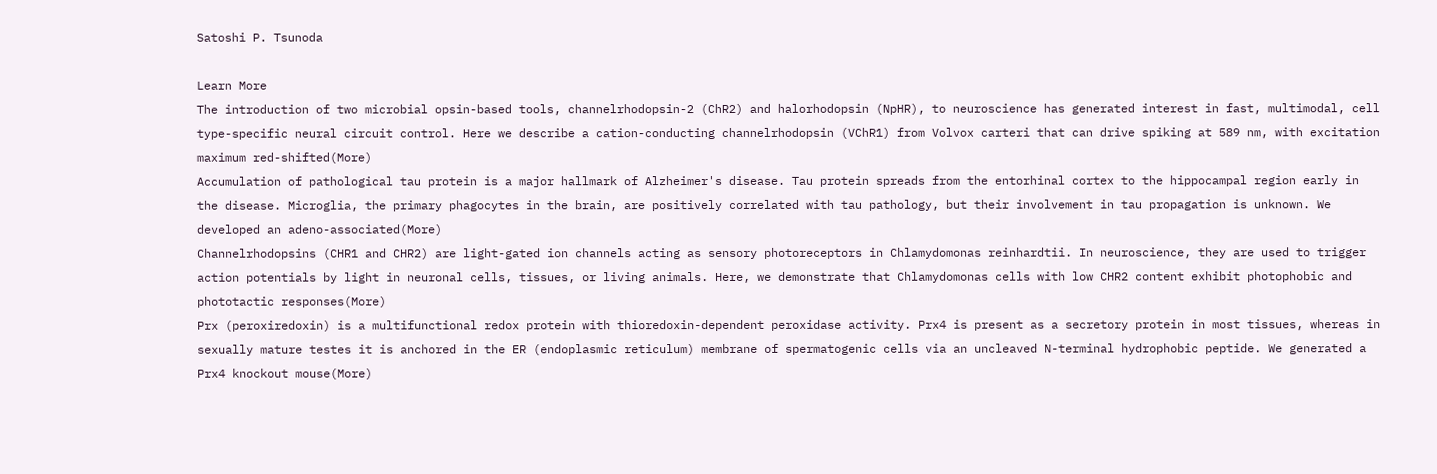Satoshi P. Tsunoda

Learn More
The introduction of two microbial opsin-based tools, channelrhodopsin-2 (ChR2) and halorhodopsin (NpHR), to neuroscience has generated interest in fast, multimodal, cell type-specific neural circuit control. Here we describe a cation-conducting channelrhodopsin (VChR1) from Volvox carteri that can drive spiking at 589 nm, with excitation maximum red-shifted(More)
Accumulation of pathological tau protein is a major hallmark of Alzheimer's disease. Tau protein spreads from the entorhinal cortex to the hippocampal region early in the disease. Microglia, the primary phagocytes in the brain, are positively correlated with tau pathology, but their involvement in tau propagation is unknown. We developed an adeno-associated(More)
Channelrhodopsins (CHR1 and CHR2) are light-gated ion channels acting as sensory photoreceptors in Chlamydomonas reinhardtii. In neuroscience, they are used to trigger action potentials by light in neuronal cells, tissues, or living animals. Here, we demonstrate that Chlamydomonas cells with low CHR2 content exhibit photophobic and phototactic responses(More)
Prx (peroxiredoxin) is a multifunctional redox protein with thioredoxin-dependent peroxidase activity. Prx4 is present as a secretory protein in most tissues, whereas in sexually mature testes it is anchored in the ER (endoplasmic reticulum) membrane of spermatogenic cells via an uncleaved N-terminal hydrophobic peptide. We generated a Prx4 knockout mouse(More)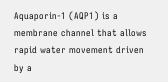Aquaporin-1 (AQP1) is a membrane channel that allows rapid water movement driven by a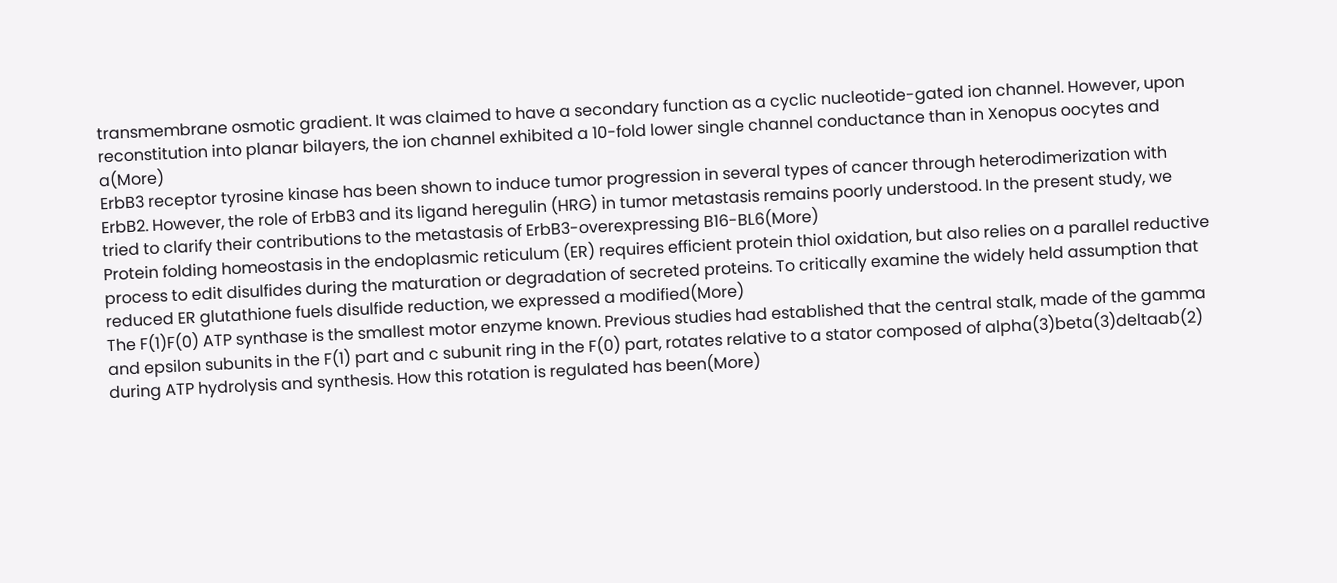transmembrane osmotic gradient. It was claimed to have a secondary function as a cyclic nucleotide-gated ion channel. However, upon reconstitution into planar bilayers, the ion channel exhibited a 10-fold lower single channel conductance than in Xenopus oocytes and a(More)
ErbB3 receptor tyrosine kinase has been shown to induce tumor progression in several types of cancer through heterodimerization with ErbB2. However, the role of ErbB3 and its ligand heregulin (HRG) in tumor metastasis remains poorly understood. In the present study, we tried to clarify their contributions to the metastasis of ErbB3-overexpressing B16-BL6(More)
Protein folding homeostasis in the endoplasmic reticulum (ER) requires efficient protein thiol oxidation, but also relies on a parallel reductive process to edit disulfides during the maturation or degradation of secreted proteins. To critically examine the widely held assumption that reduced ER glutathione fuels disulfide reduction, we expressed a modified(More)
The F(1)F(0) ATP synthase is the smallest motor enzyme known. Previous studies had established that the central stalk, made of the gamma and epsilon subunits in the F(1) part and c subunit ring in the F(0) part, rotates relative to a stator composed of alpha(3)beta(3)deltaab(2) during ATP hydrolysis and synthesis. How this rotation is regulated has been(More)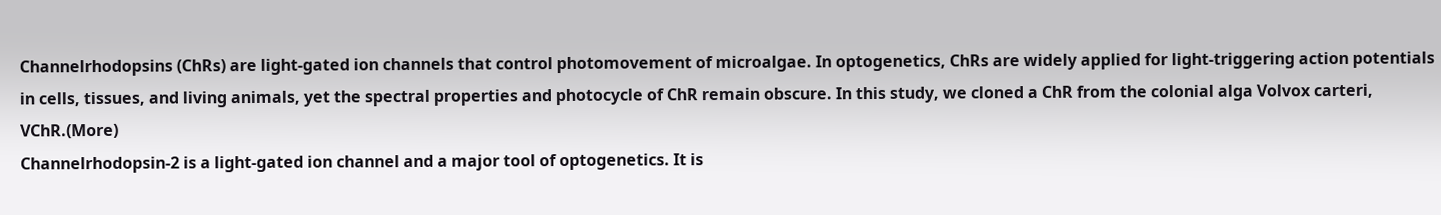Channelrhodopsins (ChRs) are light-gated ion channels that control photomovement of microalgae. In optogenetics, ChRs are widely applied for light-triggering action potentials in cells, tissues, and living animals, yet the spectral properties and photocycle of ChR remain obscure. In this study, we cloned a ChR from the colonial alga Volvox carteri, VChR.(More)
Channelrhodopsin-2 is a light-gated ion channel and a major tool of optogenetics. It is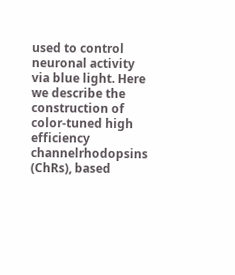used to control neuronal activity via blue light. Here we describe the construction of color-tuned high efficiency channelrhodopsins (ChRs), based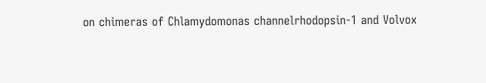on chimeras of Chlamydomonas channelrhodopsin-1 and Volvox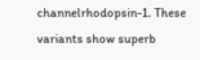channelrhodopsin-1. These variants show superb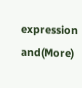expression and(More)